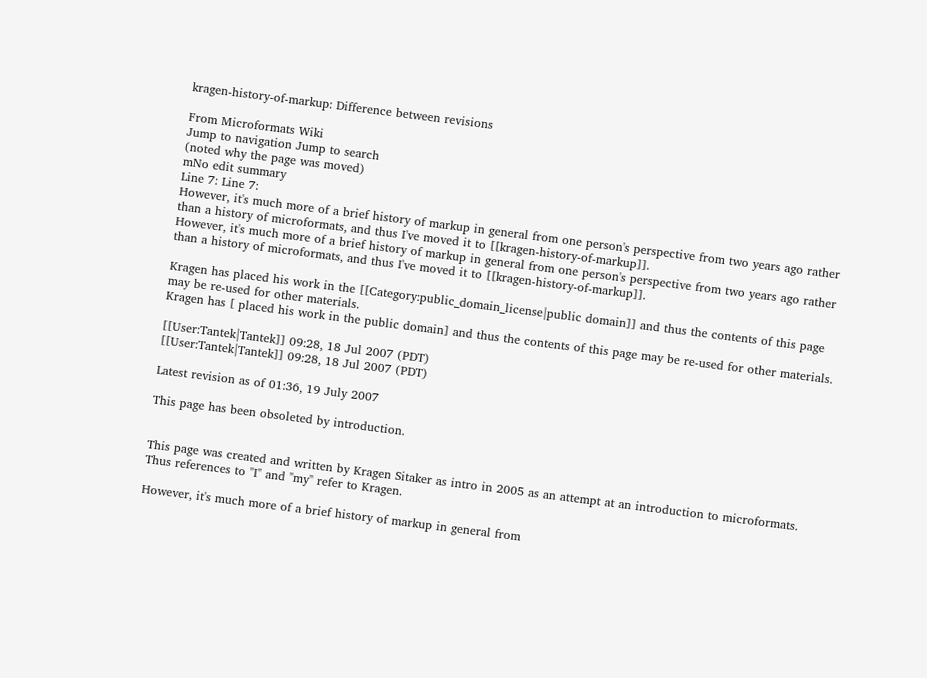kragen-history-of-markup: Difference between revisions

From Microformats Wiki
Jump to navigation Jump to search
(noted why the page was moved)
mNo edit summary
Line 7: Line 7:
However, it's much more of a brief history of markup in general from one person's perspective from two years ago rather than a history of microformats, and thus I've moved it to [[kragen-history-of-markup]].
However, it's much more of a brief history of markup in general from one person's perspective from two years ago rather than a history of microformats, and thus I've moved it to [[kragen-history-of-markup]].

Kragen has placed his work in the [[Category:public_domain_license|public domain]] and thus the contents of this page may be re-used for other materials.
Kragen has [ placed his work in the public domain] and thus the contents of this page may be re-used for other materials.

[[User:Tantek|Tantek]] 09:28, 18 Jul 2007 (PDT)
[[User:Tantek|Tantek]] 09:28, 18 Jul 2007 (PDT)

Latest revision as of 01:36, 19 July 2007

This page has been obsoleted by introduction.


This page was created and written by Kragen Sitaker as intro in 2005 as an attempt at an introduction to microformats. Thus references to "I" and "my" refer to Kragen.

However, it's much more of a brief history of markup in general from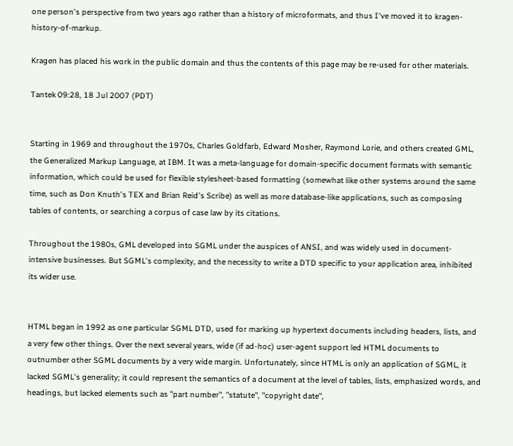one person's perspective from two years ago rather than a history of microformats, and thus I've moved it to kragen-history-of-markup.

Kragen has placed his work in the public domain and thus the contents of this page may be re-used for other materials.

Tantek 09:28, 18 Jul 2007 (PDT)


Starting in 1969 and throughout the 1970s, Charles Goldfarb, Edward Mosher, Raymond Lorie, and others created GML, the Generalized Markup Language, at IBM. It was a meta-language for domain-specific document formats with semantic information, which could be used for flexible stylesheet-based formatting (somewhat like other systems around the same time, such as Don Knuth's TEX and Brian Reid's Scribe) as well as more database-like applications, such as composing tables of contents, or searching a corpus of case law by its citations.

Throughout the 1980s, GML developed into SGML under the auspices of ANSI, and was widely used in document-intensive businesses. But SGML's complexity, and the necessity to write a DTD specific to your application area, inhibited its wider use.


HTML began in 1992 as one particular SGML DTD, used for marking up hypertext documents including headers, lists, and a very few other things. Over the next several years, wide (if ad-hoc) user-agent support led HTML documents to outnumber other SGML documents by a very wide margin. Unfortunately, since HTML is only an application of SGML, it lacked SGML's generality; it could represent the semantics of a document at the level of tables, lists, emphasized words, and headings, but lacked elements such as "part number", "statute", "copyright date",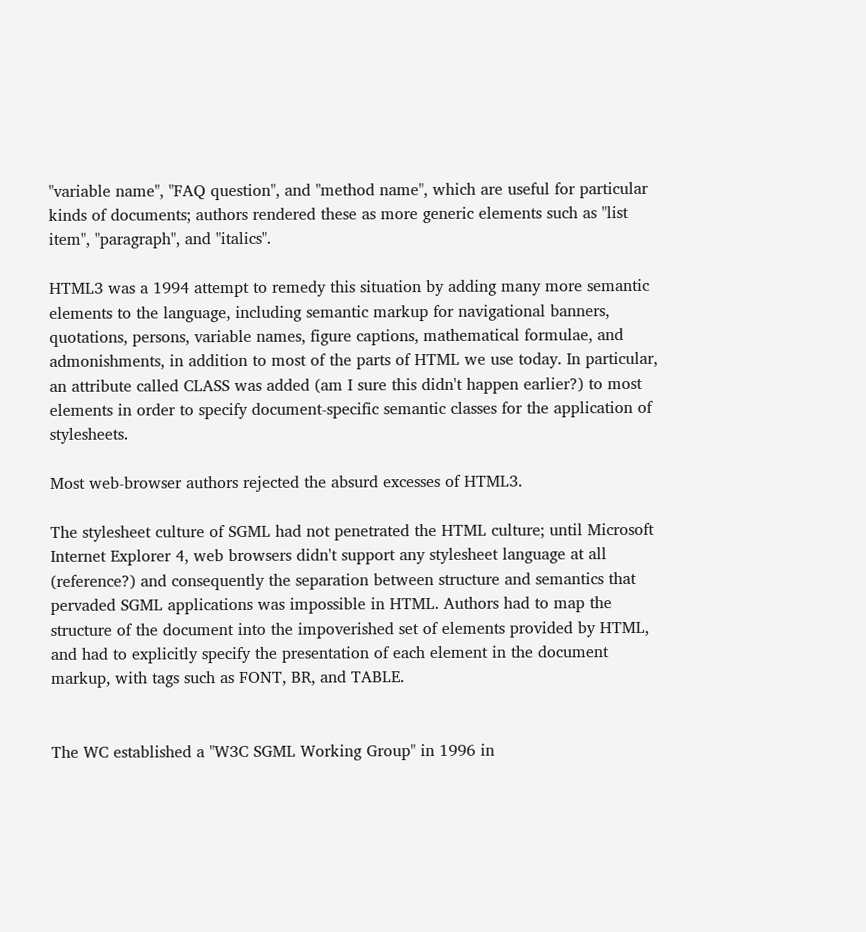"variable name", "FAQ question", and "method name", which are useful for particular kinds of documents; authors rendered these as more generic elements such as "list item", "paragraph", and "italics".

HTML3 was a 1994 attempt to remedy this situation by adding many more semantic elements to the language, including semantic markup for navigational banners, quotations, persons, variable names, figure captions, mathematical formulae, and admonishments, in addition to most of the parts of HTML we use today. In particular, an attribute called CLASS was added (am I sure this didn't happen earlier?) to most elements in order to specify document-specific semantic classes for the application of stylesheets.

Most web-browser authors rejected the absurd excesses of HTML3.

The stylesheet culture of SGML had not penetrated the HTML culture; until Microsoft Internet Explorer 4, web browsers didn't support any stylesheet language at all (reference?) and consequently the separation between structure and semantics that pervaded SGML applications was impossible in HTML. Authors had to map the structure of the document into the impoverished set of elements provided by HTML, and had to explicitly specify the presentation of each element in the document markup, with tags such as FONT, BR, and TABLE.


The WC established a "W3C SGML Working Group" in 1996 in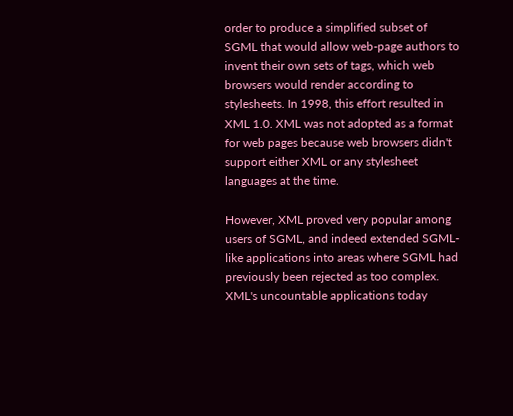order to produce a simplified subset of SGML that would allow web-page authors to invent their own sets of tags, which web browsers would render according to stylesheets. In 1998, this effort resulted in XML 1.0. XML was not adopted as a format for web pages because web browsers didn't support either XML or any stylesheet languages at the time.

However, XML proved very popular among users of SGML, and indeed extended SGML-like applications into areas where SGML had previously been rejected as too complex. XML's uncountable applications today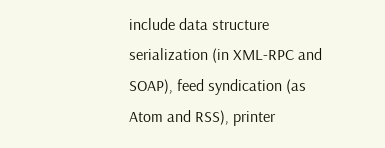include data structure serialization (in XML-RPC and SOAP), feed syndication (as Atom and RSS), printer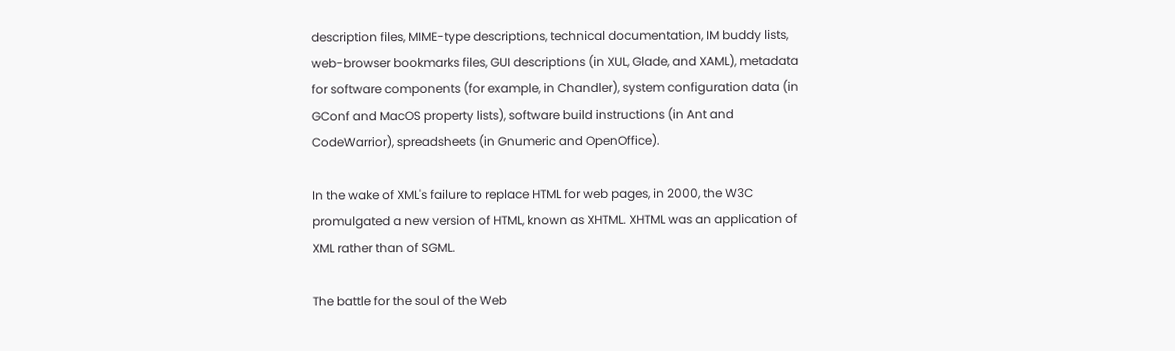description files, MIME-type descriptions, technical documentation, IM buddy lists, web-browser bookmarks files, GUI descriptions (in XUL, Glade, and XAML), metadata for software components (for example, in Chandler), system configuration data (in GConf and MacOS property lists), software build instructions (in Ant and CodeWarrior), spreadsheets (in Gnumeric and OpenOffice).

In the wake of XML's failure to replace HTML for web pages, in 2000, the W3C promulgated a new version of HTML, known as XHTML. XHTML was an application of XML rather than of SGML.

The battle for the soul of the Web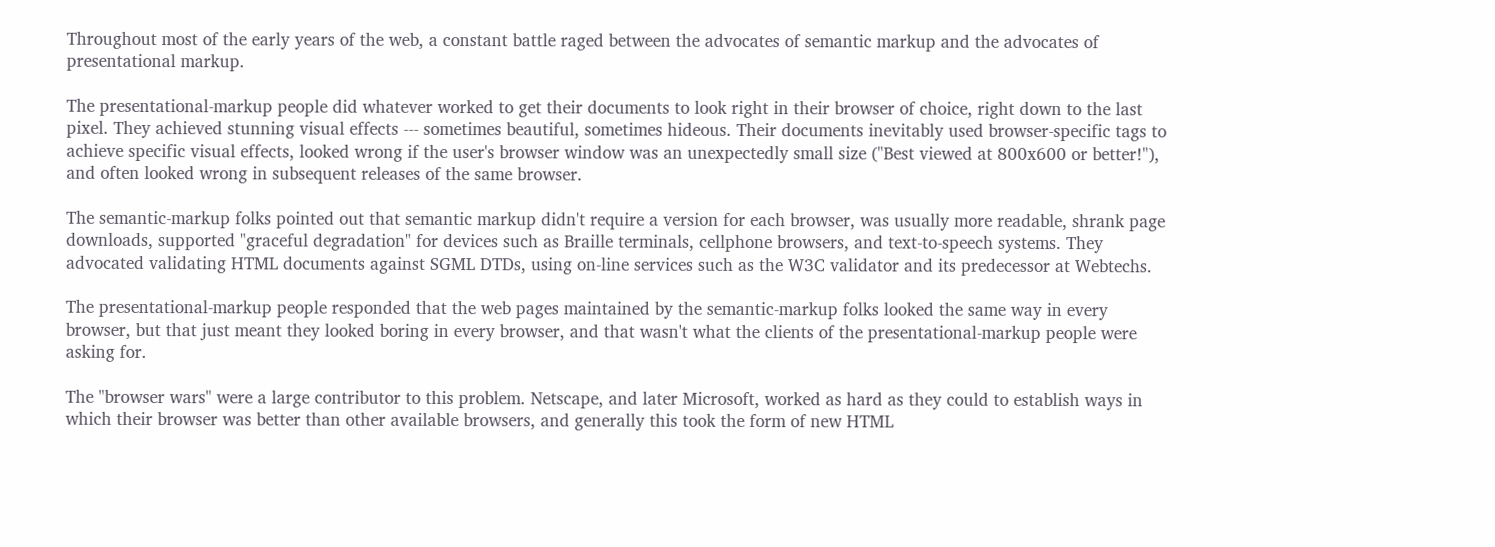Throughout most of the early years of the web, a constant battle raged between the advocates of semantic markup and the advocates of presentational markup.

The presentational-markup people did whatever worked to get their documents to look right in their browser of choice, right down to the last pixel. They achieved stunning visual effects --- sometimes beautiful, sometimes hideous. Their documents inevitably used browser-specific tags to achieve specific visual effects, looked wrong if the user's browser window was an unexpectedly small size ("Best viewed at 800x600 or better!"), and often looked wrong in subsequent releases of the same browser.

The semantic-markup folks pointed out that semantic markup didn't require a version for each browser, was usually more readable, shrank page downloads, supported "graceful degradation" for devices such as Braille terminals, cellphone browsers, and text-to-speech systems. They advocated validating HTML documents against SGML DTDs, using on-line services such as the W3C validator and its predecessor at Webtechs.

The presentational-markup people responded that the web pages maintained by the semantic-markup folks looked the same way in every browser, but that just meant they looked boring in every browser, and that wasn't what the clients of the presentational-markup people were asking for.

The "browser wars" were a large contributor to this problem. Netscape, and later Microsoft, worked as hard as they could to establish ways in which their browser was better than other available browsers, and generally this took the form of new HTML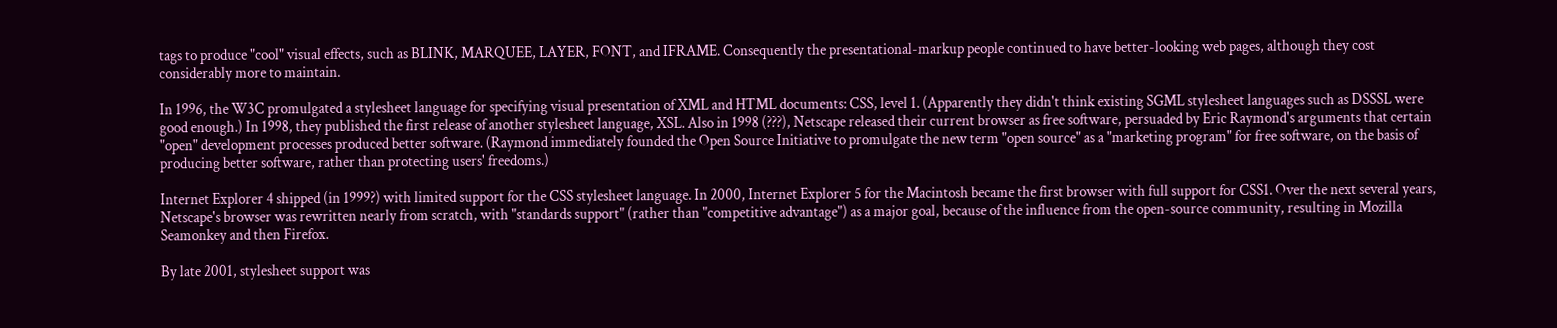tags to produce "cool" visual effects, such as BLINK, MARQUEE, LAYER, FONT, and IFRAME. Consequently the presentational-markup people continued to have better-looking web pages, although they cost considerably more to maintain.

In 1996, the W3C promulgated a stylesheet language for specifying visual presentation of XML and HTML documents: CSS, level 1. (Apparently they didn't think existing SGML stylesheet languages such as DSSSL were good enough.) In 1998, they published the first release of another stylesheet language, XSL. Also in 1998 (???), Netscape released their current browser as free software, persuaded by Eric Raymond's arguments that certain "open" development processes produced better software. (Raymond immediately founded the Open Source Initiative to promulgate the new term "open source" as a "marketing program" for free software, on the basis of producing better software, rather than protecting users' freedoms.)

Internet Explorer 4 shipped (in 1999?) with limited support for the CSS stylesheet language. In 2000, Internet Explorer 5 for the Macintosh became the first browser with full support for CSS1. Over the next several years, Netscape's browser was rewritten nearly from scratch, with "standards support" (rather than "competitive advantage") as a major goal, because of the influence from the open-source community, resulting in Mozilla Seamonkey and then Firefox.

By late 2001, stylesheet support was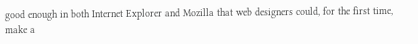good enough in both Internet Explorer and Mozilla that web designers could, for the first time, make a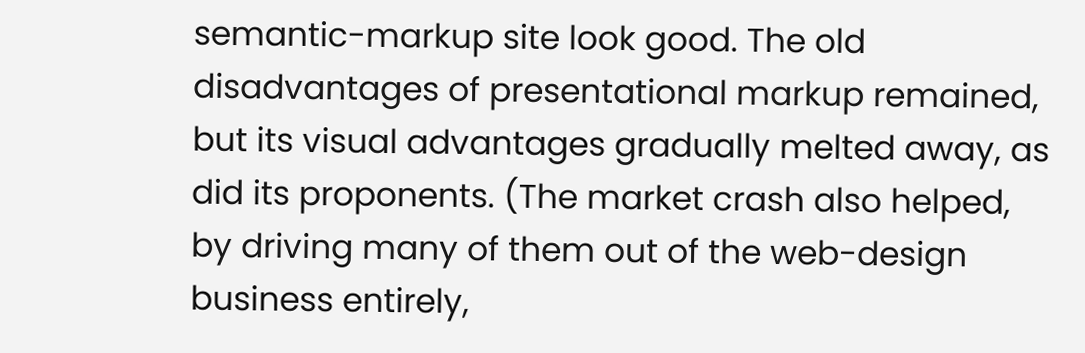semantic-markup site look good. The old disadvantages of presentational markup remained, but its visual advantages gradually melted away, as did its proponents. (The market crash also helped, by driving many of them out of the web-design business entirely,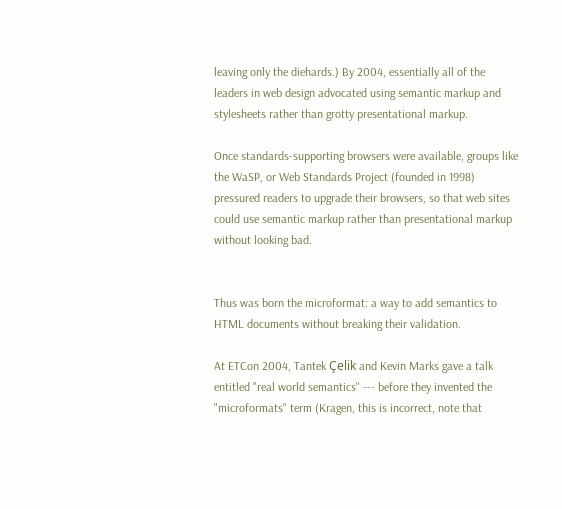leaving only the diehards.) By 2004, essentially all of the leaders in web design advocated using semantic markup and stylesheets rather than grotty presentational markup.

Once standards-supporting browsers were available, groups like the WaSP, or Web Standards Project (founded in 1998) pressured readers to upgrade their browsers, so that web sites could use semantic markup rather than presentational markup without looking bad.


Thus was born the microformat: a way to add semantics to HTML documents without breaking their validation.

At ETCon 2004, Tantek Çelik and Kevin Marks gave a talk entitled "real world semantics" --- before they invented the "microformats" term (Kragen, this is incorrect, note that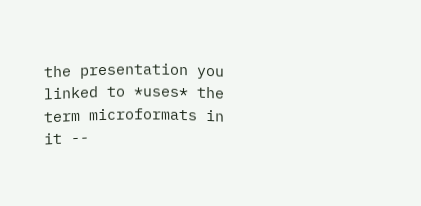the presentation you linked to *uses* the term microformats in it --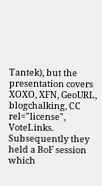Tantek), but the presentation covers XOXO, XFN, GeoURL, blogchalking, CC rel="license", VoteLinks. Subsequently they held a BoF session which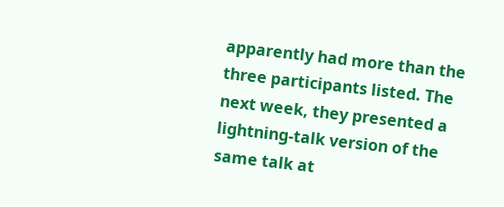apparently had more than the three participants listed. The next week, they presented a lightning-talk version of the same talk at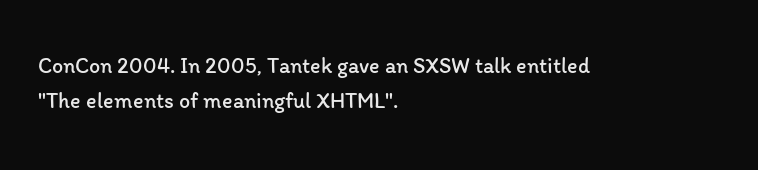ConCon 2004. In 2005, Tantek gave an SXSW talk entitled "The elements of meaningful XHTML".